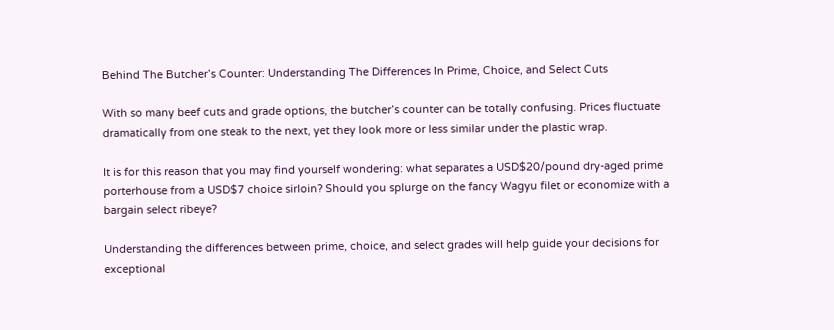Behind The Butcher’s Counter: Understanding The Differences In Prime, Choice, and Select Cuts

With so many beef cuts and grade options, the butcher’s counter can be totally confusing. Prices fluctuate dramatically from one steak to the next, yet they look more or less similar under the plastic wrap.

It is for this reason that you may find yourself wondering: what separates a USD$20/pound dry-aged prime porterhouse from a USD$7 choice sirloin? Should you splurge on the fancy Wagyu filet or economize with a bargain select ribeye?

Understanding the differences between prime, choice, and select grades will help guide your decisions for exceptional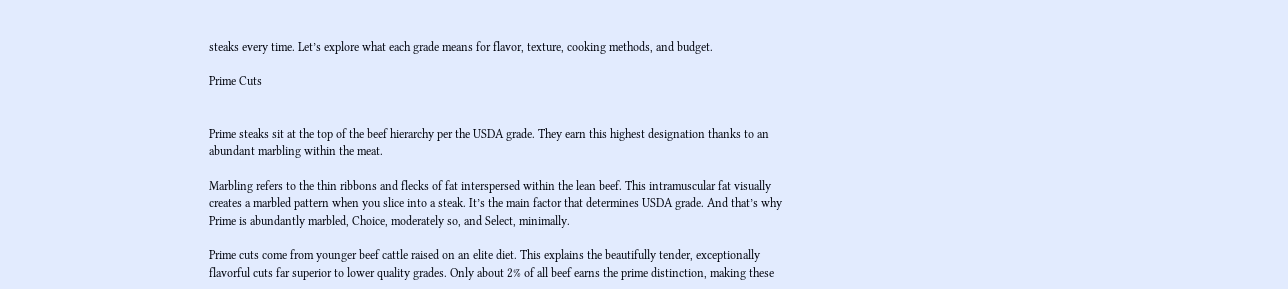steaks every time. Let’s explore what each grade means for flavor, texture, cooking methods, and budget.

Prime Cuts


Prime steaks sit at the top of the beef hierarchy per the USDA grade. They earn this highest designation thanks to an abundant marbling within the meat.

Marbling refers to the thin ribbons and flecks of fat interspersed within the lean beef. This intramuscular fat visually creates a marbled pattern when you slice into a steak. It’s the main factor that determines USDA grade. And that’s why Prime is abundantly marbled, Choice, moderately so, and Select, minimally.

Prime cuts come from younger beef cattle raised on an elite diet. This explains the beautifully tender, exceptionally flavorful cuts far superior to lower quality grades. Only about 2% of all beef earns the prime distinction, making these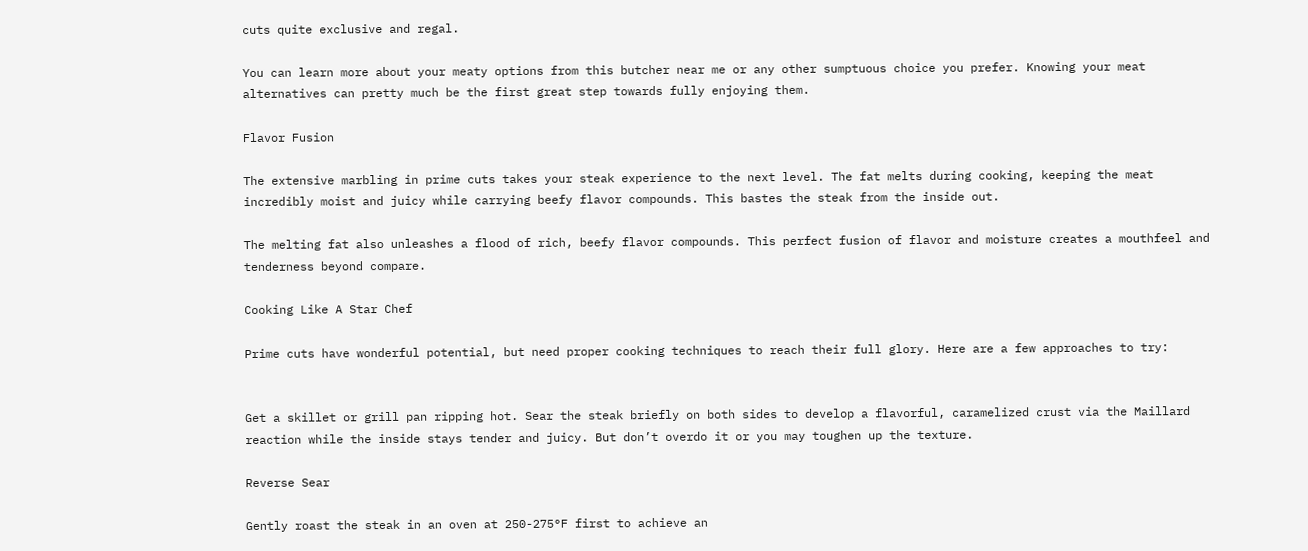cuts quite exclusive and regal.

You can learn more about your meaty options from this butcher near me or any other sumptuous choice you prefer. Knowing your meat alternatives can pretty much be the first great step towards fully enjoying them.

Flavor Fusion

The extensive marbling in prime cuts takes your steak experience to the next level. The fat melts during cooking, keeping the meat incredibly moist and juicy while carrying beefy flavor compounds. This bastes the steak from the inside out.

The melting fat also unleashes a flood of rich, beefy flavor compounds. This perfect fusion of flavor and moisture creates a mouthfeel and tenderness beyond compare.

Cooking Like A Star Chef

Prime cuts have wonderful potential, but need proper cooking techniques to reach their full glory. Here are a few approaches to try:


Get a skillet or grill pan ripping hot. Sear the steak briefly on both sides to develop a flavorful, caramelized crust via the Maillard reaction while the inside stays tender and juicy. But don’t overdo it or you may toughen up the texture.

Reverse Sear

Gently roast the steak in an oven at 250-275°F first to achieve an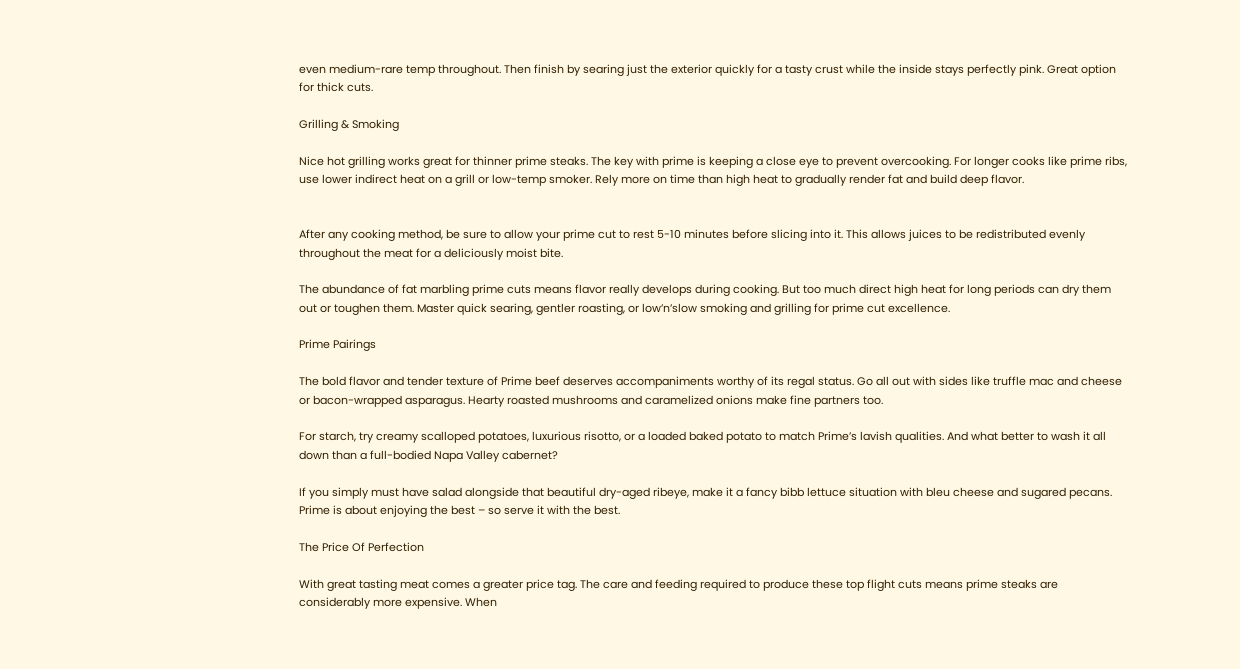even medium-rare temp throughout. Then finish by searing just the exterior quickly for a tasty crust while the inside stays perfectly pink. Great option for thick cuts.

Grilling & Smoking

Nice hot grilling works great for thinner prime steaks. The key with prime is keeping a close eye to prevent overcooking. For longer cooks like prime ribs, use lower indirect heat on a grill or low-temp smoker. Rely more on time than high heat to gradually render fat and build deep flavor.


After any cooking method, be sure to allow your prime cut to rest 5-10 minutes before slicing into it. This allows juices to be redistributed evenly throughout the meat for a deliciously moist bite.

The abundance of fat marbling prime cuts means flavor really develops during cooking. But too much direct high heat for long periods can dry them out or toughen them. Master quick searing, gentler roasting, or low’n’slow smoking and grilling for prime cut excellence.

Prime Pairings

The bold flavor and tender texture of Prime beef deserves accompaniments worthy of its regal status. Go all out with sides like truffle mac and cheese or bacon-wrapped asparagus. Hearty roasted mushrooms and caramelized onions make fine partners too.

For starch, try creamy scalloped potatoes, luxurious risotto, or a loaded baked potato to match Prime’s lavish qualities. And what better to wash it all down than a full-bodied Napa Valley cabernet?

If you simply must have salad alongside that beautiful dry-aged ribeye, make it a fancy bibb lettuce situation with bleu cheese and sugared pecans. Prime is about enjoying the best – so serve it with the best.

The Price Of Perfection

With great tasting meat comes a greater price tag. The care and feeding required to produce these top flight cuts means prime steaks are considerably more expensive. When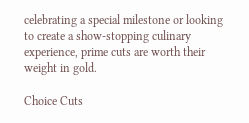celebrating a special milestone or looking to create a show-stopping culinary experience, prime cuts are worth their weight in gold.

Choice Cuts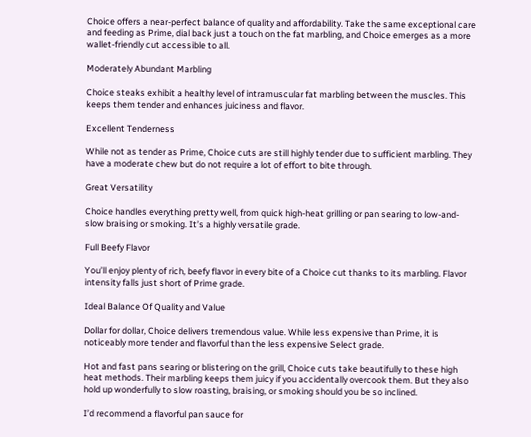Choice offers a near-perfect balance of quality and affordability. Take the same exceptional care and feeding as Prime, dial back just a touch on the fat marbling, and Choice emerges as a more wallet-friendly cut accessible to all.

Moderately Abundant Marbling

Choice steaks exhibit a healthy level of intramuscular fat marbling between the muscles. This keeps them tender and enhances juiciness and flavor.

Excellent Tenderness

While not as tender as Prime, Choice cuts are still highly tender due to sufficient marbling. They have a moderate chew but do not require a lot of effort to bite through.

Great Versatility

Choice handles everything pretty well, from quick high-heat grilling or pan searing to low-and-slow braising or smoking. It’s a highly versatile grade.

Full Beefy Flavor

You’ll enjoy plenty of rich, beefy flavor in every bite of a Choice cut thanks to its marbling. Flavor intensity falls just short of Prime grade.

Ideal Balance Of Quality and Value

Dollar for dollar, Choice delivers tremendous value. While less expensive than Prime, it is noticeably more tender and flavorful than the less expensive Select grade.

Hot and fast pans searing or blistering on the grill, Choice cuts take beautifully to these high heat methods. Their marbling keeps them juicy if you accidentally overcook them. But they also hold up wonderfully to slow roasting, braising, or smoking should you be so inclined.

I’d recommend a flavorful pan sauce for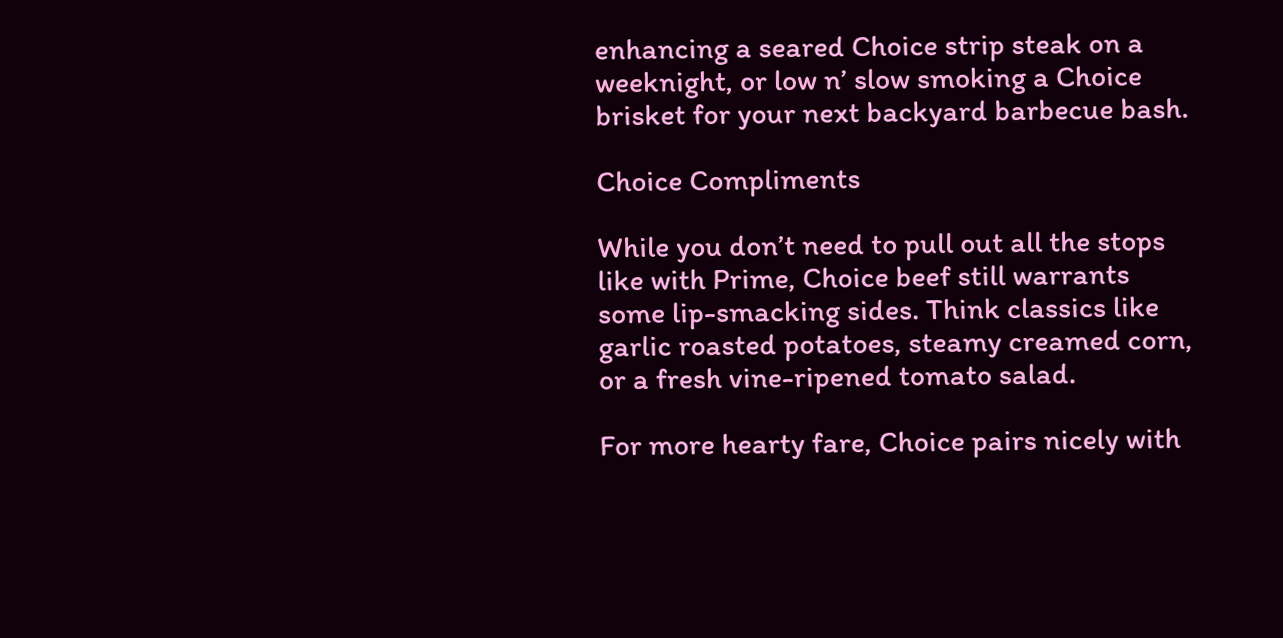enhancing a seared Choice strip steak on a weeknight, or low n’ slow smoking a Choice brisket for your next backyard barbecue bash.

Choice Compliments

While you don’t need to pull out all the stops like with Prime, Choice beef still warrants some lip-smacking sides. Think classics like garlic roasted potatoes, steamy creamed corn, or a fresh vine-ripened tomato salad.

For more hearty fare, Choice pairs nicely with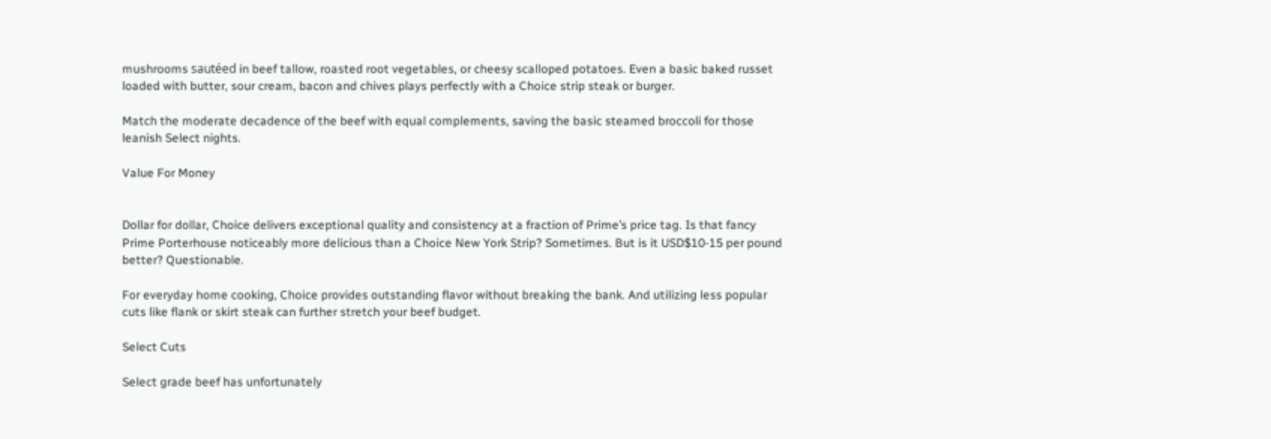mushrooms sautéed in beef tallow, roasted root vegetables, or cheesy scalloped potatoes. Even a basic baked russet loaded with butter, sour cream, bacon and chives plays perfectly with a Choice strip steak or burger.

Match the moderate decadence of the beef with equal complements, saving the basic steamed broccoli for those leanish Select nights.

Value For Money


Dollar for dollar, Choice delivers exceptional quality and consistency at a fraction of Prime’s price tag. Is that fancy Prime Porterhouse noticeably more delicious than a Choice New York Strip? Sometimes. But is it USD$10-15 per pound better? Questionable.

For everyday home cooking, Choice provides outstanding flavor without breaking the bank. And utilizing less popular cuts like flank or skirt steak can further stretch your beef budget.

Select Cuts

Select grade beef has unfortunately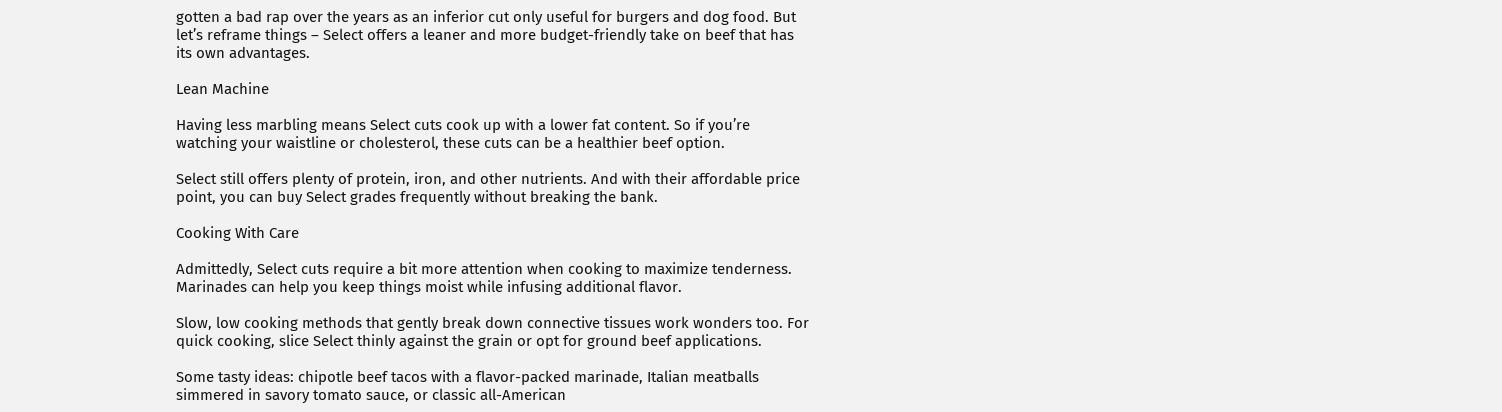gotten a bad rap over the years as an inferior cut only useful for burgers and dog food. But let’s reframe things – Select offers a leaner and more budget-friendly take on beef that has its own advantages.

Lean Machine

Having less marbling means Select cuts cook up with a lower fat content. So if you’re watching your waistline or cholesterol, these cuts can be a healthier beef option.

Select still offers plenty of protein, iron, and other nutrients. And with their affordable price point, you can buy Select grades frequently without breaking the bank.

Cooking With Care

Admittedly, Select cuts require a bit more attention when cooking to maximize tenderness. Marinades can help you keep things moist while infusing additional flavor.

Slow, low cooking methods that gently break down connective tissues work wonders too. For quick cooking, slice Select thinly against the grain or opt for ground beef applications.

Some tasty ideas: chipotle beef tacos with a flavor-packed marinade, Italian meatballs simmered in savory tomato sauce, or classic all-American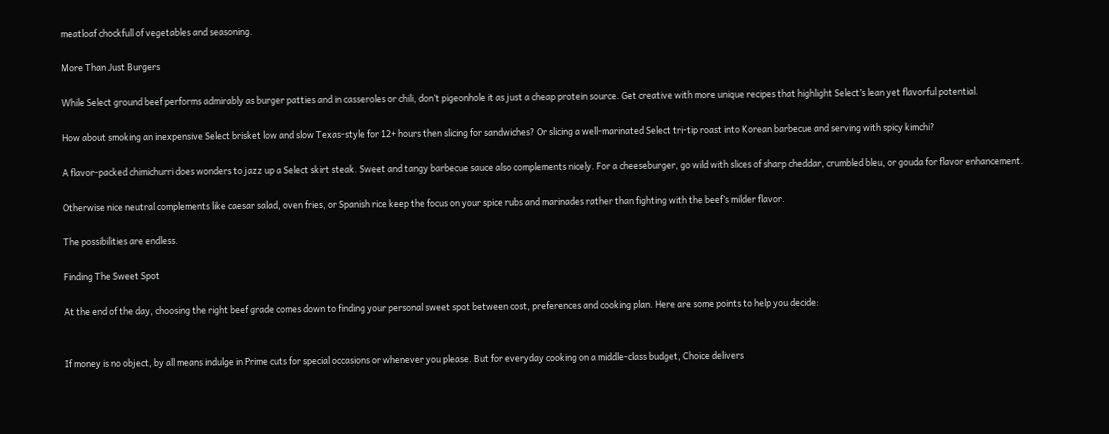meatloaf chockfull of vegetables and seasoning.

More Than Just Burgers

While Select ground beef performs admirably as burger patties and in casseroles or chili, don’t pigeonhole it as just a cheap protein source. Get creative with more unique recipes that highlight Select’s lean yet flavorful potential.

How about smoking an inexpensive Select brisket low and slow Texas-style for 12+ hours then slicing for sandwiches? Or slicing a well-marinated Select tri-tip roast into Korean barbecue and serving with spicy kimchi?

A flavor-packed chimichurri does wonders to jazz up a Select skirt steak. Sweet and tangy barbecue sauce also complements nicely. For a cheeseburger, go wild with slices of sharp cheddar, crumbled bleu, or gouda for flavor enhancement.

Otherwise nice neutral complements like caesar salad, oven fries, or Spanish rice keep the focus on your spice rubs and marinades rather than fighting with the beef’s milder flavor.

The possibilities are endless.

Finding The Sweet Spot

At the end of the day, choosing the right beef grade comes down to finding your personal sweet spot between cost, preferences and cooking plan. Here are some points to help you decide:


If money is no object, by all means indulge in Prime cuts for special occasions or whenever you please. But for everyday cooking on a middle-class budget, Choice delivers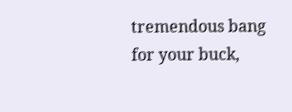tremendous bang for your buck,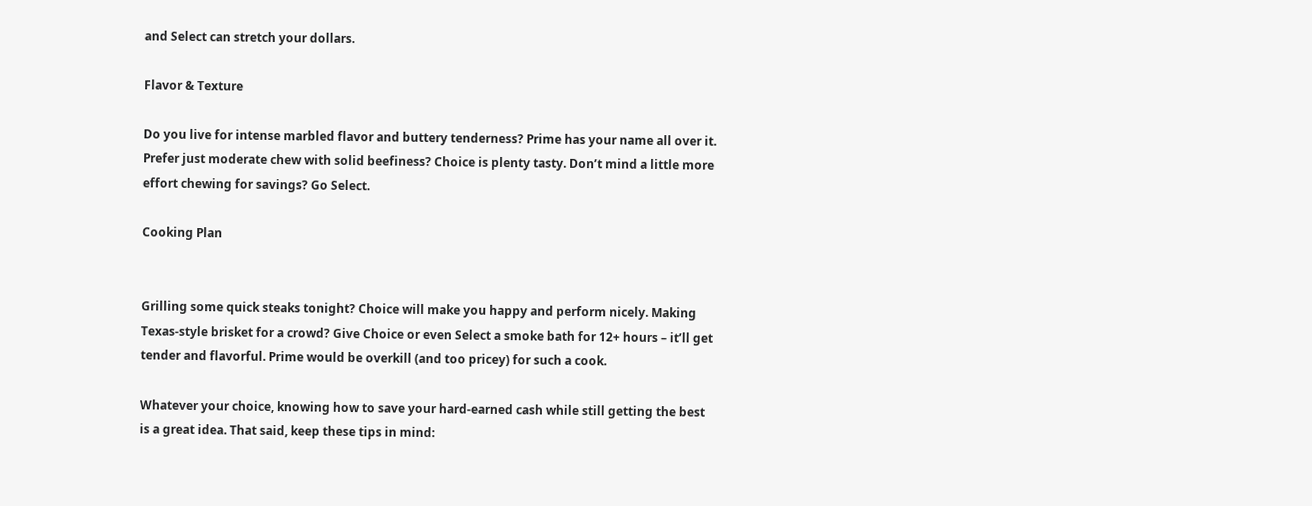and Select can stretch your dollars.

Flavor & Texture

Do you live for intense marbled flavor and buttery tenderness? Prime has your name all over it. Prefer just moderate chew with solid beefiness? Choice is plenty tasty. Don’t mind a little more effort chewing for savings? Go Select.

Cooking Plan


Grilling some quick steaks tonight? Choice will make you happy and perform nicely. Making Texas-style brisket for a crowd? Give Choice or even Select a smoke bath for 12+ hours – it’ll get tender and flavorful. Prime would be overkill (and too pricey) for such a cook.

Whatever your choice, knowing how to save your hard-earned cash while still getting the best is a great idea. That said, keep these tips in mind: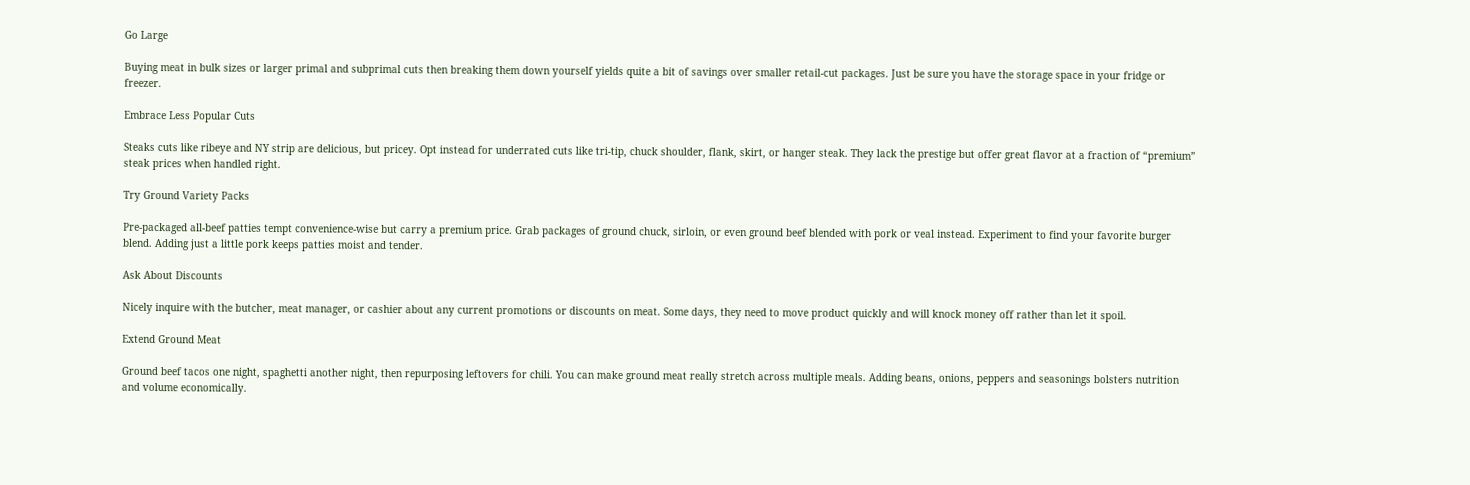Go Large

Buying meat in bulk sizes or larger primal and subprimal cuts then breaking them down yourself yields quite a bit of savings over smaller retail-cut packages. Just be sure you have the storage space in your fridge or freezer.

Embrace Less Popular Cuts

Steaks cuts like ribeye and NY strip are delicious, but pricey. Opt instead for underrated cuts like tri-tip, chuck shoulder, flank, skirt, or hanger steak. They lack the prestige but offer great flavor at a fraction of “premium” steak prices when handled right.

Try Ground Variety Packs

Pre-packaged all-beef patties tempt convenience-wise but carry a premium price. Grab packages of ground chuck, sirloin, or even ground beef blended with pork or veal instead. Experiment to find your favorite burger blend. Adding just a little pork keeps patties moist and tender.

Ask About Discounts

Nicely inquire with the butcher, meat manager, or cashier about any current promotions or discounts on meat. Some days, they need to move product quickly and will knock money off rather than let it spoil.

Extend Ground Meat

Ground beef tacos one night, spaghetti another night, then repurposing leftovers for chili. You can make ground meat really stretch across multiple meals. Adding beans, onions, peppers and seasonings bolsters nutrition and volume economically.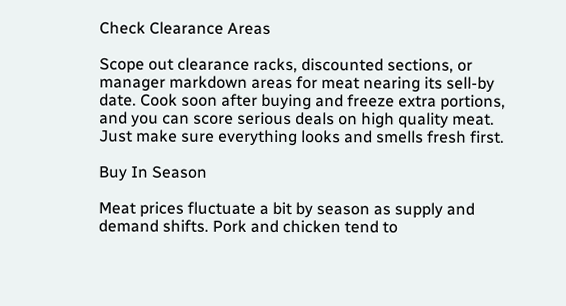Check Clearance Areas

Scope out clearance racks, discounted sections, or manager markdown areas for meat nearing its sell-by date. Cook soon after buying and freeze extra portions, and you can score serious deals on high quality meat. Just make sure everything looks and smells fresh first.

Buy In Season

Meat prices fluctuate a bit by season as supply and demand shifts. Pork and chicken tend to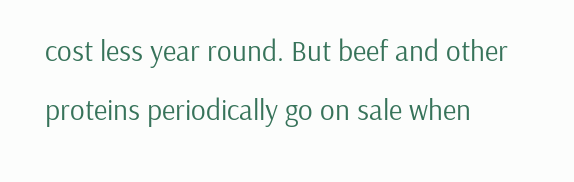cost less year round. But beef and other proteins periodically go on sale when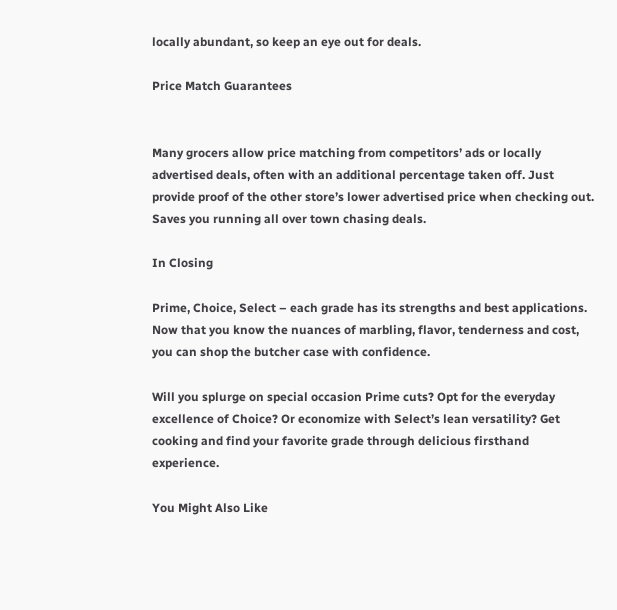locally abundant, so keep an eye out for deals.

Price Match Guarantees


Many grocers allow price matching from competitors’ ads or locally advertised deals, often with an additional percentage taken off. Just provide proof of the other store’s lower advertised price when checking out. Saves you running all over town chasing deals.

In Closing

Prime, Choice, Select – each grade has its strengths and best applications. Now that you know the nuances of marbling, flavor, tenderness and cost, you can shop the butcher case with confidence.

Will you splurge on special occasion Prime cuts? Opt for the everyday excellence of Choice? Or economize with Select’s lean versatility? Get cooking and find your favorite grade through delicious firsthand experience.

You Might Also Like